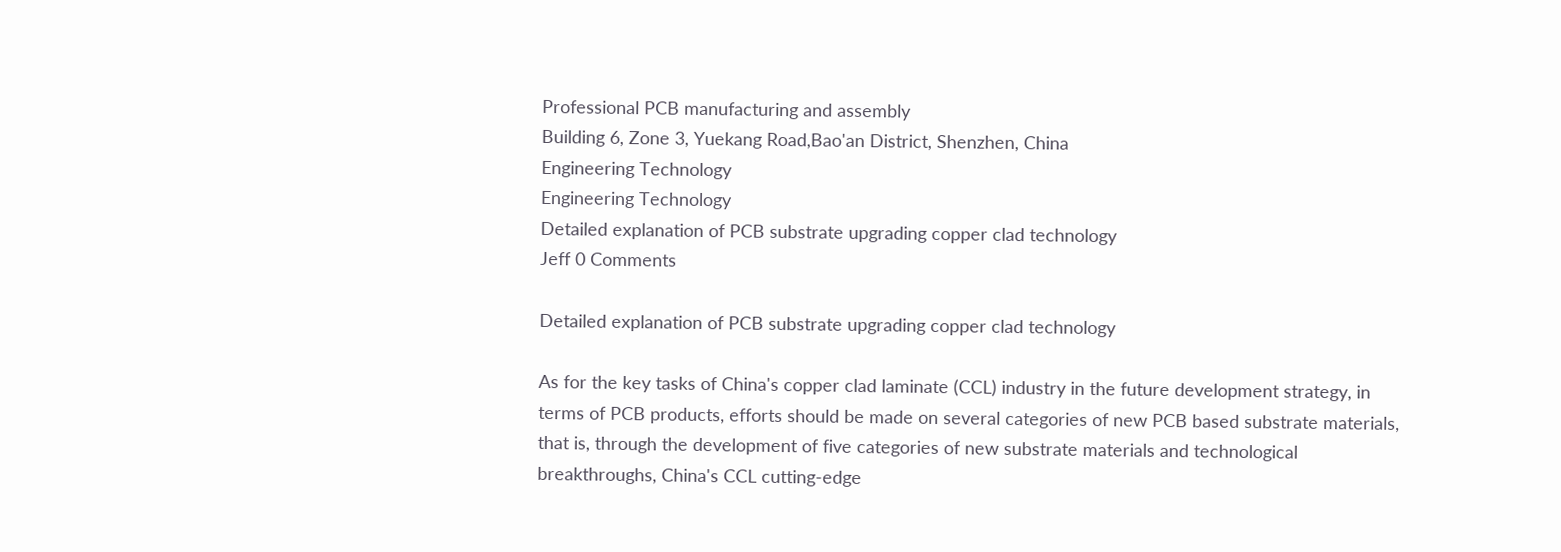Professional PCB manufacturing and assembly
Building 6, Zone 3, Yuekang Road,Bao'an District, Shenzhen, China
Engineering Technology
Engineering Technology
Detailed explanation of PCB substrate upgrading copper clad technology
Jeff 0 Comments

Detailed explanation of PCB substrate upgrading copper clad technology

As for the key tasks of China's copper clad laminate (CCL) industry in the future development strategy, in terms of PCB products, efforts should be made on several categories of new PCB based substrate materials, that is, through the development of five categories of new substrate materials and technological breakthroughs, China's CCL cutting-edge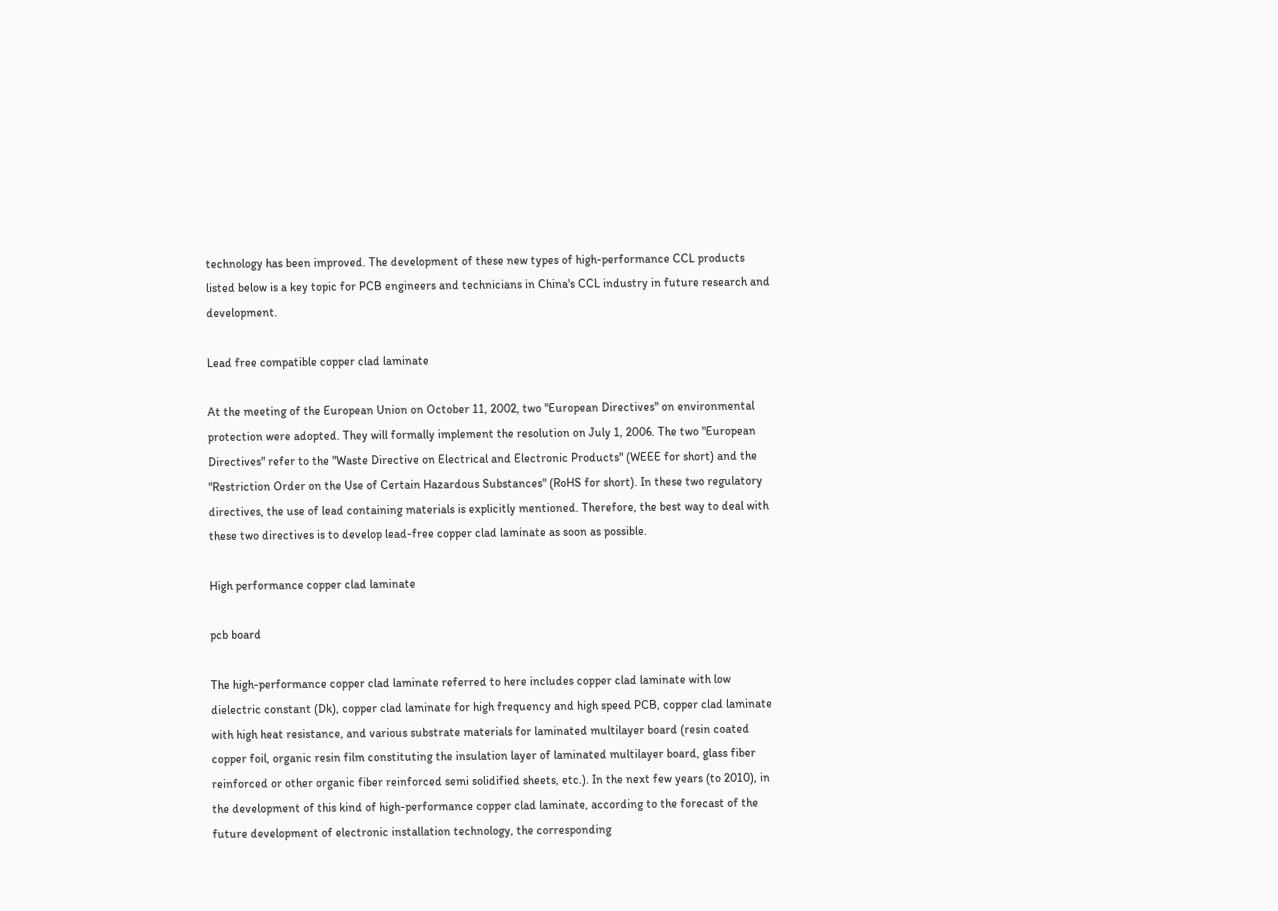technology has been improved. The development of these new types of high-performance CCL products listed below is a key topic for PCB engineers and technicians in China's CCL industry in future research and development.

Lead free compatible copper clad laminate

At the meeting of the European Union on October 11, 2002, two "European Directives" on environmental protection were adopted. They will formally implement the resolution on July 1, 2006. The two "European Directives" refer to the "Waste Directive on Electrical and Electronic Products" (WEEE for short) and the "Restriction Order on the Use of Certain Hazardous Substances" (RoHS for short). In these two regulatory directives, the use of lead containing materials is explicitly mentioned. Therefore, the best way to deal with these two directives is to develop lead-free copper clad laminate as soon as possible.

High performance copper clad laminate

pcb board

The high-performance copper clad laminate referred to here includes copper clad laminate with low dielectric constant (Dk), copper clad laminate for high frequency and high speed PCB, copper clad laminate with high heat resistance, and various substrate materials for laminated multilayer board (resin coated copper foil, organic resin film constituting the insulation layer of laminated multilayer board, glass fiber reinforced or other organic fiber reinforced semi solidified sheets, etc.). In the next few years (to 2010), in the development of this kind of high-performance copper clad laminate, according to the forecast of the future development of electronic installation technology, the corresponding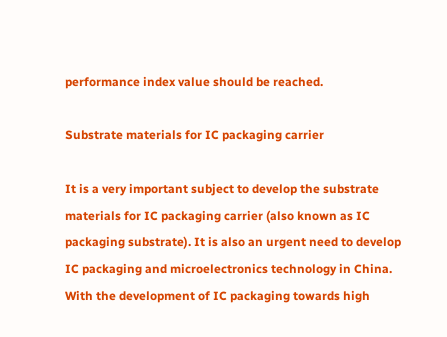performance index value should be reached.

Substrate materials for IC packaging carrier

It is a very important subject to develop the substrate materials for IC packaging carrier (also known as IC packaging substrate). It is also an urgent need to develop IC packaging and microelectronics technology in China. With the development of IC packaging towards high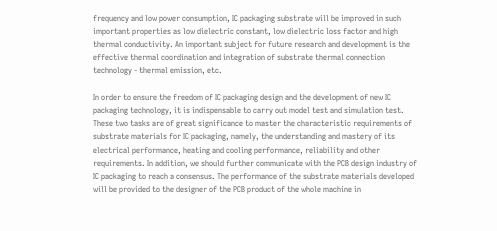frequency and low power consumption, IC packaging substrate will be improved in such important properties as low dielectric constant, low dielectric loss factor and high thermal conductivity. An important subject for future research and development is the effective thermal coordination and integration of substrate thermal connection technology - thermal emission, etc.

In order to ensure the freedom of IC packaging design and the development of new IC packaging technology, it is indispensable to carry out model test and simulation test. These two tasks are of great significance to master the characteristic requirements of substrate materials for IC packaging, namely, the understanding and mastery of its electrical performance, heating and cooling performance, reliability and other requirements. In addition, we should further communicate with the PCB design industry of IC packaging to reach a consensus. The performance of the substrate materials developed will be provided to the designer of the PCB product of the whole machine in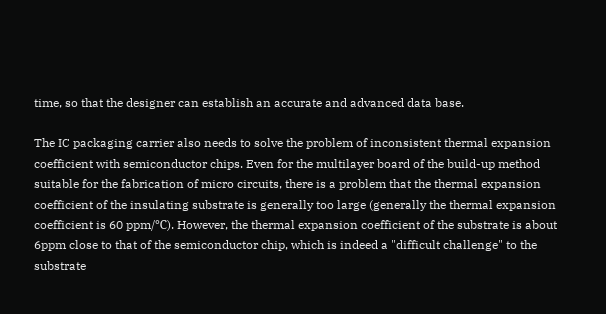time, so that the designer can establish an accurate and advanced data base.

The IC packaging carrier also needs to solve the problem of inconsistent thermal expansion coefficient with semiconductor chips. Even for the multilayer board of the build-up method suitable for the fabrication of micro circuits, there is a problem that the thermal expansion coefficient of the insulating substrate is generally too large (generally the thermal expansion coefficient is 60 ppm/℃). However, the thermal expansion coefficient of the substrate is about 6ppm close to that of the semiconductor chip, which is indeed a "difficult challenge" to the substrate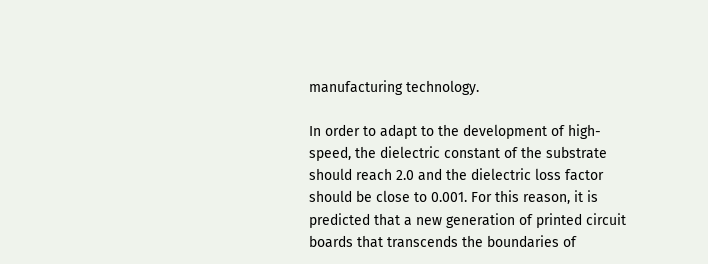manufacturing technology.

In order to adapt to the development of high-speed, the dielectric constant of the substrate should reach 2.0 and the dielectric loss factor should be close to 0.001. For this reason, it is predicted that a new generation of printed circuit boards that transcends the boundaries of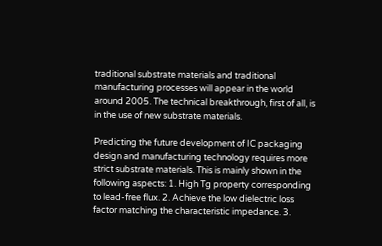traditional substrate materials and traditional manufacturing processes will appear in the world around 2005. The technical breakthrough, first of all, is in the use of new substrate materials.

Predicting the future development of IC packaging design and manufacturing technology requires more strict substrate materials. This is mainly shown in the following aspects: 1. High Tg property corresponding to lead-free flux. 2. Achieve the low dielectric loss factor matching the characteristic impedance. 3.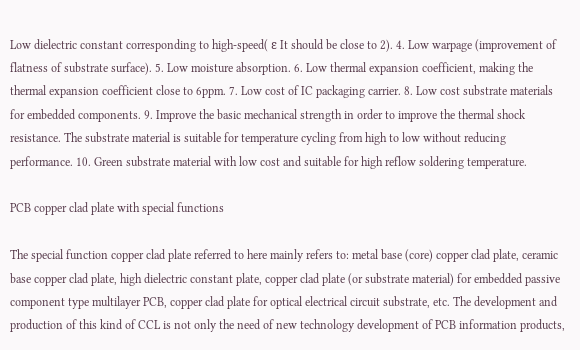Low dielectric constant corresponding to high-speed( ε It should be close to 2). 4. Low warpage (improvement of flatness of substrate surface). 5. Low moisture absorption. 6. Low thermal expansion coefficient, making the thermal expansion coefficient close to 6ppm. 7. Low cost of IC packaging carrier. 8. Low cost substrate materials for embedded components. 9. Improve the basic mechanical strength in order to improve the thermal shock resistance. The substrate material is suitable for temperature cycling from high to low without reducing performance. 10. Green substrate material with low cost and suitable for high reflow soldering temperature.

PCB copper clad plate with special functions

The special function copper clad plate referred to here mainly refers to: metal base (core) copper clad plate, ceramic base copper clad plate, high dielectric constant plate, copper clad plate (or substrate material) for embedded passive component type multilayer PCB, copper clad plate for optical electrical circuit substrate, etc. The development and production of this kind of CCL is not only the need of new technology development of PCB information products,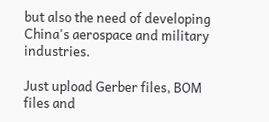but also the need of developing China's aerospace and military industries.

Just upload Gerber files, BOM files and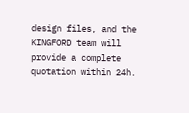design files, and the KINGFORD team will provide a complete quotation within 24h.